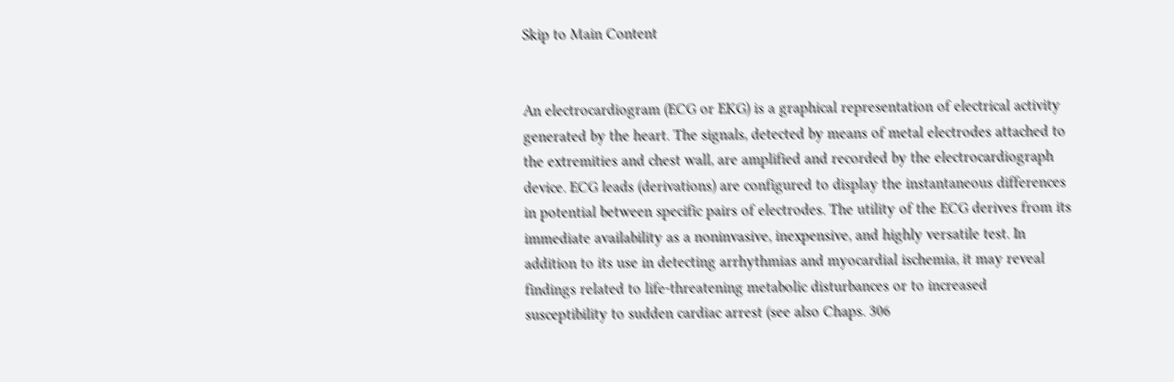Skip to Main Content


An electrocardiogram (ECG or EKG) is a graphical representation of electrical activity generated by the heart. The signals, detected by means of metal electrodes attached to the extremities and chest wall, are amplified and recorded by the electrocardiograph device. ECG leads (derivations) are configured to display the instantaneous differences in potential between specific pairs of electrodes. The utility of the ECG derives from its immediate availability as a noninvasive, inexpensive, and highly versatile test. In addition to its use in detecting arrhythmias and myocardial ischemia, it may reveal findings related to life-threatening metabolic disturbances or to increased susceptibility to sudden cardiac arrest (see also Chaps. 306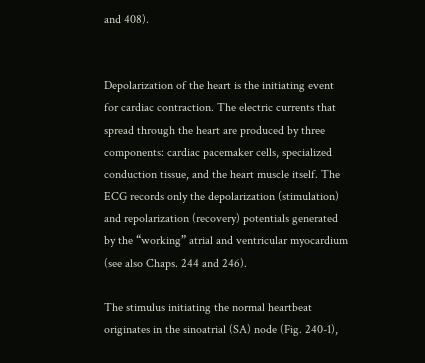and 408).


Depolarization of the heart is the initiating event for cardiac contraction. The electric currents that spread through the heart are produced by three components: cardiac pacemaker cells, specialized conduction tissue, and the heart muscle itself. The ECG records only the depolarization (stimulation) and repolarization (recovery) potentials generated by the “working” atrial and ventricular myocardium (see also Chaps. 244 and 246).

The stimulus initiating the normal heartbeat originates in the sinoatrial (SA) node (Fig. 240-1),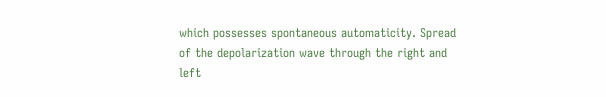which possesses spontaneous automaticity. Spread of the depolarization wave through the right and left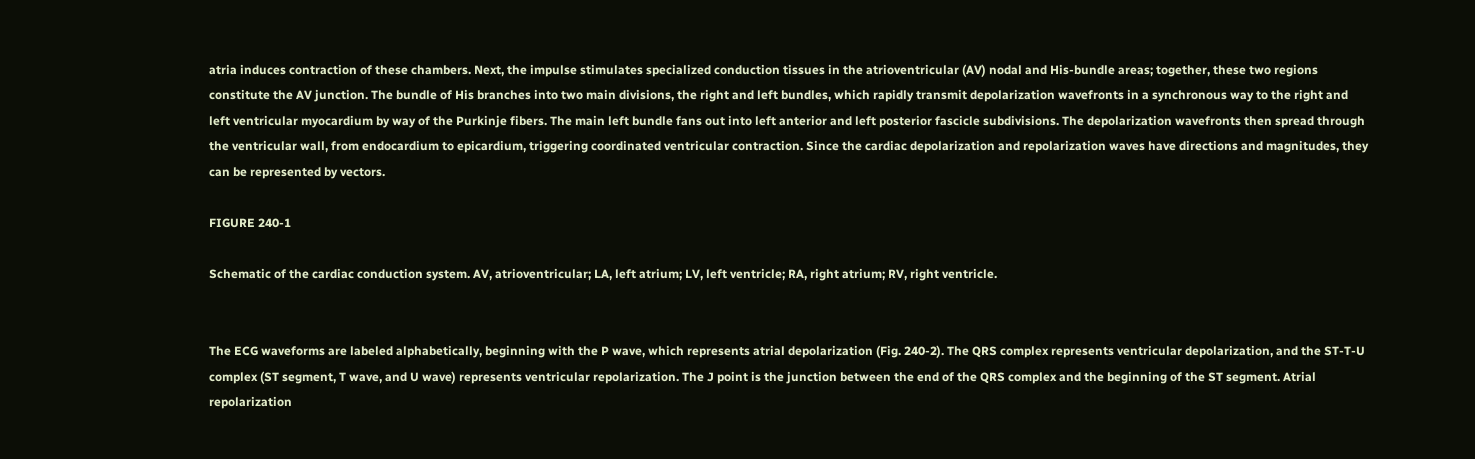atria induces contraction of these chambers. Next, the impulse stimulates specialized conduction tissues in the atrioventricular (AV) nodal and His-bundle areas; together, these two regions constitute the AV junction. The bundle of His branches into two main divisions, the right and left bundles, which rapidly transmit depolarization wavefronts in a synchronous way to the right and left ventricular myocardium by way of the Purkinje fibers. The main left bundle fans out into left anterior and left posterior fascicle subdivisions. The depolarization wavefronts then spread through the ventricular wall, from endocardium to epicardium, triggering coordinated ventricular contraction. Since the cardiac depolarization and repolarization waves have directions and magnitudes, they can be represented by vectors.

FIGURE 240-1

Schematic of the cardiac conduction system. AV, atrioventricular; LA, left atrium; LV, left ventricle; RA, right atrium; RV, right ventricle.


The ECG waveforms are labeled alphabetically, beginning with the P wave, which represents atrial depolarization (Fig. 240-2). The QRS complex represents ventricular depolarization, and the ST-T-U complex (ST segment, T wave, and U wave) represents ventricular repolarization. The J point is the junction between the end of the QRS complex and the beginning of the ST segment. Atrial repolarization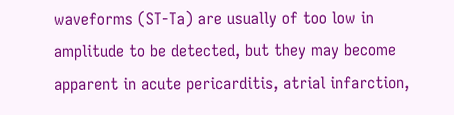waveforms (ST-Ta) are usually of too low in amplitude to be detected, but they may become apparent in acute pericarditis, atrial infarction,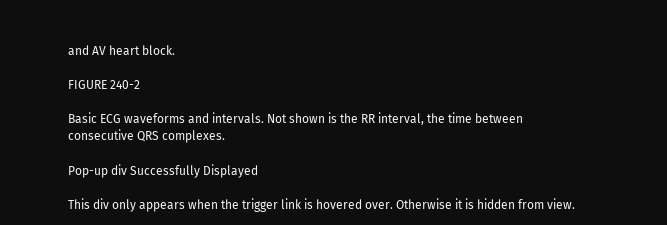and AV heart block.

FIGURE 240-2

Basic ECG waveforms and intervals. Not shown is the RR interval, the time between consecutive QRS complexes.

Pop-up div Successfully Displayed

This div only appears when the trigger link is hovered over. Otherwise it is hidden from view.